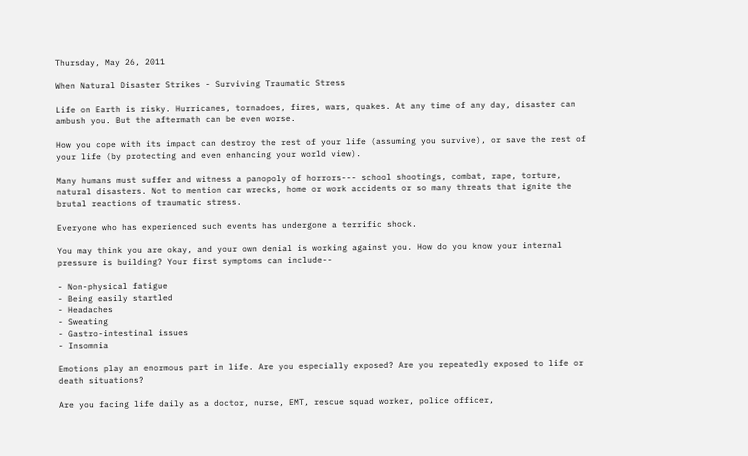Thursday, May 26, 2011

When Natural Disaster Strikes - Surviving Traumatic Stress

Life on Earth is risky. Hurricanes, tornadoes, fires, wars, quakes. At any time of any day, disaster can ambush you. But the aftermath can be even worse.

How you cope with its impact can destroy the rest of your life (assuming you survive), or save the rest of your life (by protecting and even enhancing your world view).

Many humans must suffer and witness a panopoly of horrors--- school shootings, combat, rape, torture, natural disasters. Not to mention car wrecks, home or work accidents or so many threats that ignite the brutal reactions of traumatic stress.

Everyone who has experienced such events has undergone a terrific shock.

You may think you are okay, and your own denial is working against you. How do you know your internal pressure is building? Your first symptoms can include--

- Non-physical fatigue
- Being easily startled
- Headaches
- Sweating
- Gastro-intestinal issues
- Insomnia

Emotions play an enormous part in life. Are you especially exposed? Are you repeatedly exposed to life or death situations?

Are you facing life daily as a doctor, nurse, EMT, rescue squad worker, police officer,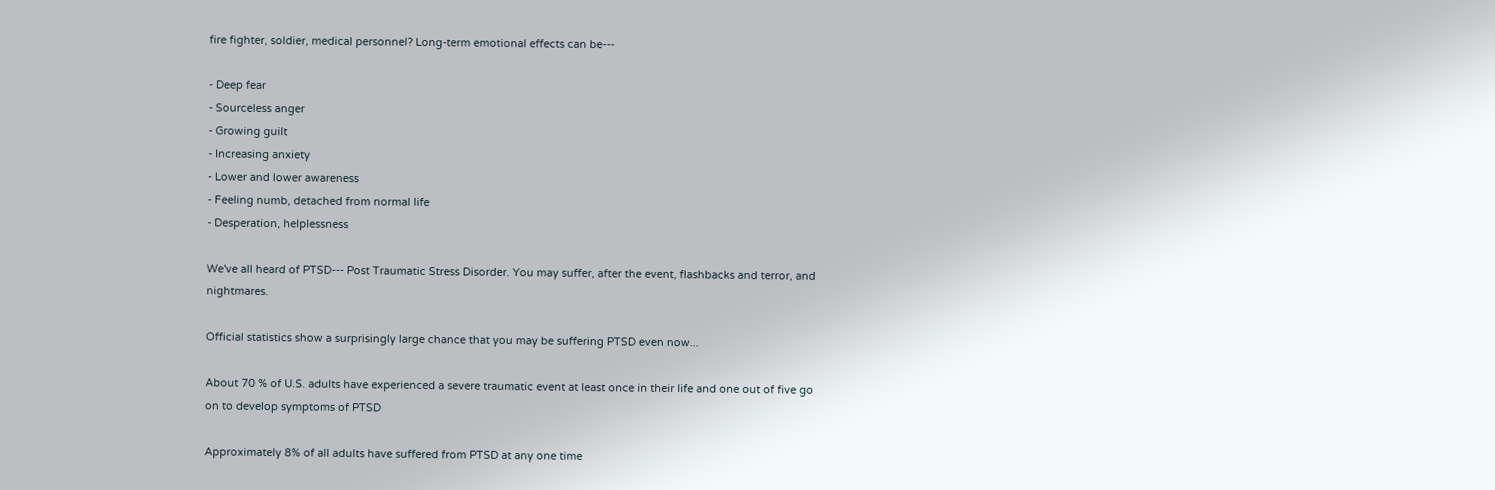fire fighter, soldier, medical personnel? Long-term emotional effects can be---

- Deep fear
- Sourceless anger
- Growing guilt
- Increasing anxiety
- Lower and lower awareness
- Feeling numb, detached from normal life
- Desperation, helplessness

We've all heard of PTSD--- Post Traumatic Stress Disorder. You may suffer, after the event, flashbacks and terror, and nightmares.

Official statistics show a surprisingly large chance that you may be suffering PTSD even now...

About 70 % of U.S. adults have experienced a severe traumatic event at least once in their life and one out of five go on to develop symptoms of PTSD

Approximately 8% of all adults have suffered from PTSD at any one time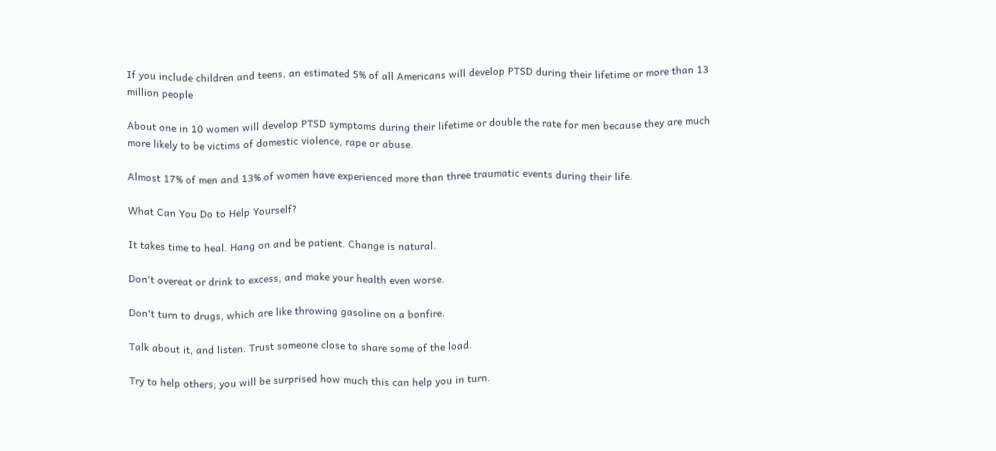If you include children and teens, an estimated 5% of all Americans will develop PTSD during their lifetime or more than 13 million people

About one in 10 women will develop PTSD symptoms during their lifetime or double the rate for men because they are much more likely to be victims of domestic violence, rape or abuse.

Almost 17% of men and 13% of women have experienced more than three traumatic events during their life.

What Can You Do to Help Yourself?

It takes time to heal. Hang on and be patient. Change is natural.

Don't overeat or drink to excess, and make your health even worse.

Don't turn to drugs, which are like throwing gasoline on a bonfire.

Talk about it, and listen. Trust someone close to share some of the load.

Try to help others; you will be surprised how much this can help you in turn.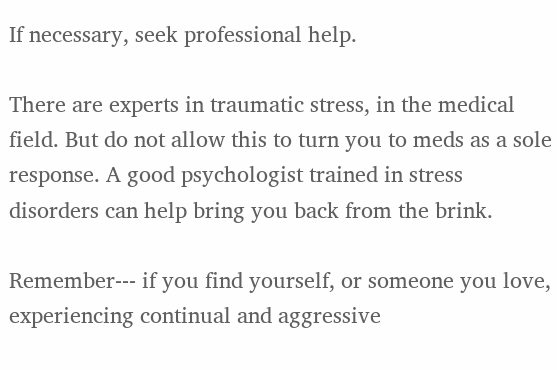If necessary, seek professional help.

There are experts in traumatic stress, in the medical field. But do not allow this to turn you to meds as a sole response. A good psychologist trained in stress disorders can help bring you back from the brink.

Remember--- if you find yourself, or someone you love, experiencing continual and aggressive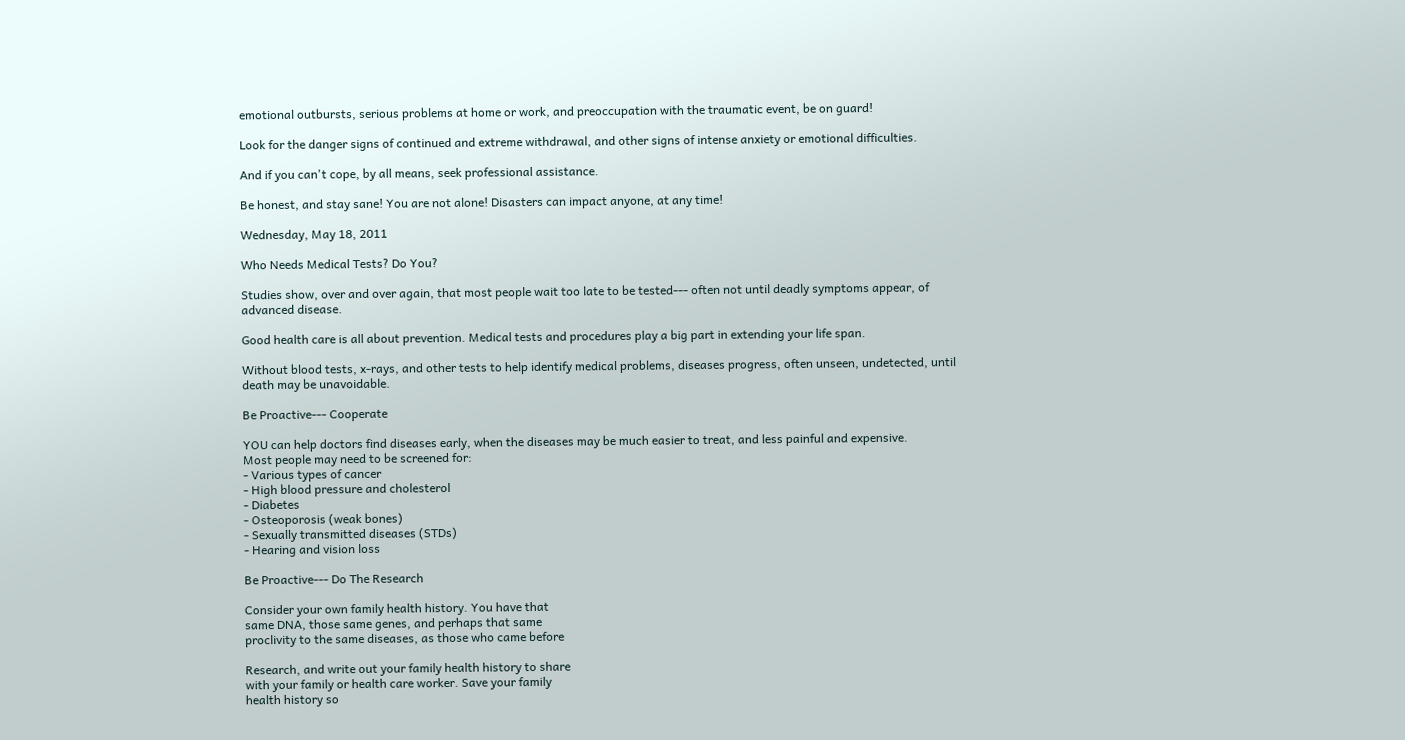emotional outbursts, serious problems at home or work, and preoccupation with the traumatic event, be on guard!

Look for the danger signs of continued and extreme withdrawal, and other signs of intense anxiety or emotional difficulties.

And if you can't cope, by all means, seek professional assistance.

Be honest, and stay sane! You are not alone! Disasters can impact anyone, at any time!

Wednesday, May 18, 2011

Who Needs Medical Tests? Do You?

Studies show, over and over again, that most people wait too late to be tested--- often not until deadly symptoms appear, of advanced disease.

Good health care is all about prevention. Medical tests and procedures play a big part in extending your life span.

Without blood tests, x-rays, and other tests to help identify medical problems, diseases progress, often unseen, undetected, until death may be unavoidable.

Be Proactive--- Cooperate

YOU can help doctors find diseases early, when the diseases may be much easier to treat, and less painful and expensive.
Most people may need to be screened for:
- Various types of cancer
- High blood pressure and cholesterol
- Diabetes
- Osteoporosis (weak bones)
- Sexually transmitted diseases (STDs)
- Hearing and vision loss

Be Proactive--- Do The Research

Consider your own family health history. You have that
same DNA, those same genes, and perhaps that same
proclivity to the same diseases, as those who came before

Research, and write out your family health history to share
with your family or health care worker. Save your family
health history so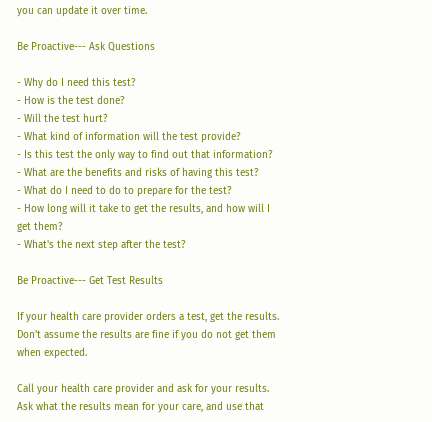you can update it over time.

Be Proactive--- Ask Questions

- Why do I need this test?
- How is the test done?
- Will the test hurt?
- What kind of information will the test provide?
- Is this test the only way to find out that information?
- What are the benefits and risks of having this test?
- What do I need to do to prepare for the test?
- How long will it take to get the results, and how will I get them?
- What's the next step after the test?

Be Proactive--- Get Test Results

If your health care provider orders a test, get the results. Don't assume the results are fine if you do not get them when expected.

Call your health care provider and ask for your results. Ask what the results mean for your care, and use that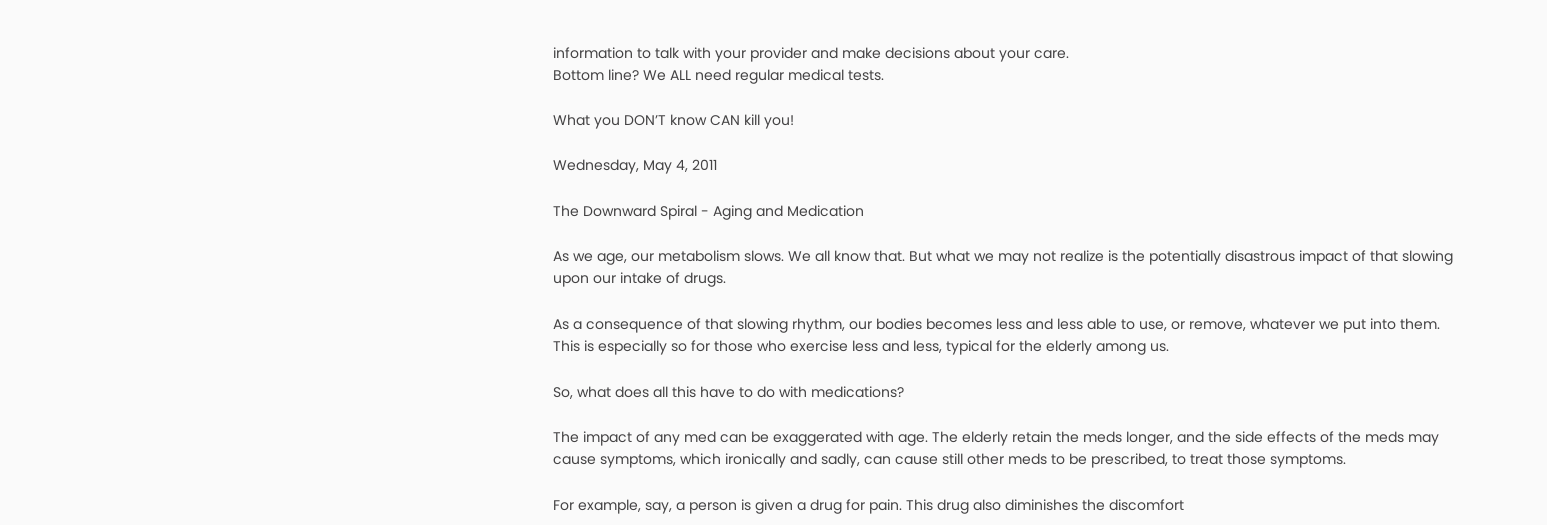information to talk with your provider and make decisions about your care.
Bottom line? We ALL need regular medical tests.

What you DON’T know CAN kill you!

Wednesday, May 4, 2011

The Downward Spiral - Aging and Medication

As we age, our metabolism slows. We all know that. But what we may not realize is the potentially disastrous impact of that slowing upon our intake of drugs.

As a consequence of that slowing rhythm, our bodies becomes less and less able to use, or remove, whatever we put into them. This is especially so for those who exercise less and less, typical for the elderly among us.

So, what does all this have to do with medications?

The impact of any med can be exaggerated with age. The elderly retain the meds longer, and the side effects of the meds may cause symptoms, which ironically and sadly, can cause still other meds to be prescribed, to treat those symptoms.

For example, say, a person is given a drug for pain. This drug also diminishes the discomfort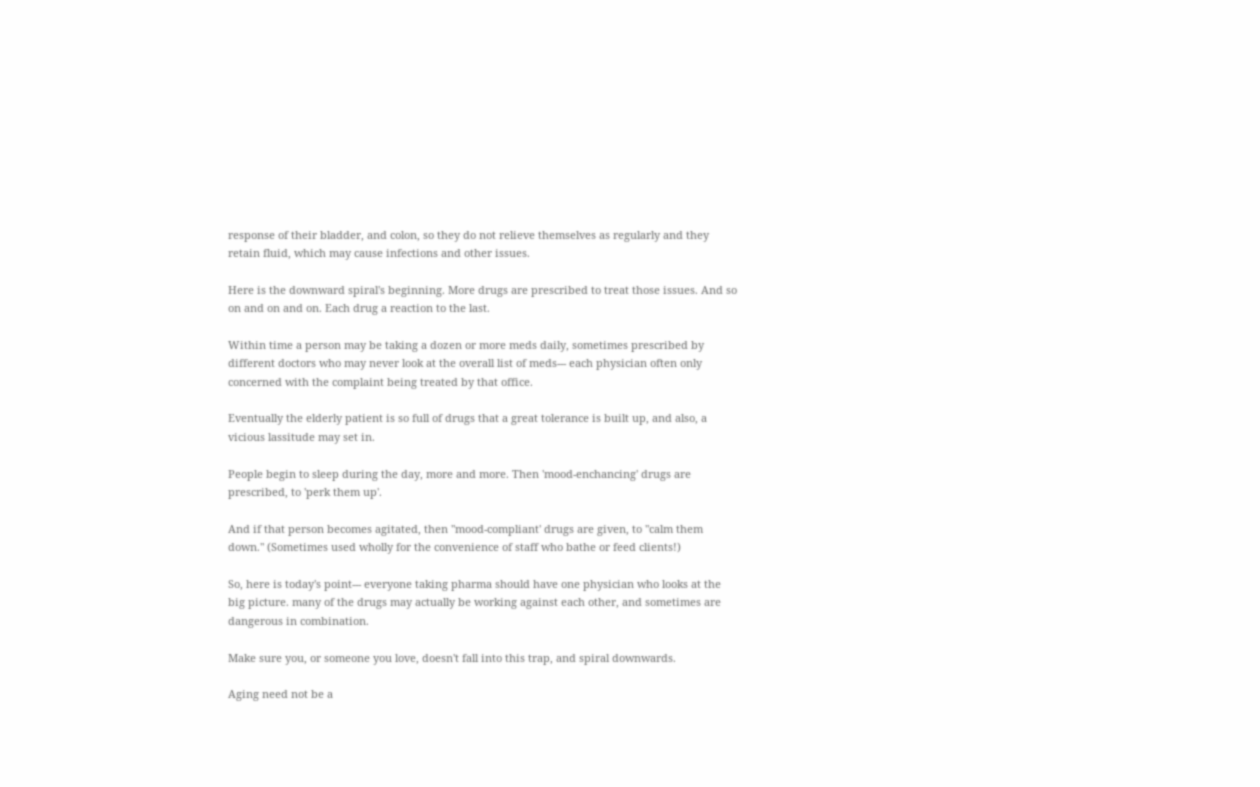response of their bladder, and colon, so they do not relieve themselves as regularly and they retain fluid, which may cause infections and other issues.

Here is the downward spiral's beginning. More drugs are prescribed to treat those issues. And so on and on and on. Each drug a reaction to the last.

Within time a person may be taking a dozen or more meds daily, sometimes prescribed by different doctors who may never look at the overall list of meds--- each physician often only concerned with the complaint being treated by that office.

Eventually the elderly patient is so full of drugs that a great tolerance is built up, and also, a vicious lassitude may set in.

People begin to sleep during the day, more and more. Then 'mood-enchancing' drugs are prescribed, to 'perk them up'.

And if that person becomes agitated, then "mood-compliant' drugs are given, to "calm them down." (Sometimes used wholly for the convenience of staff who bathe or feed clients!)

So, here is today's point--- everyone taking pharma should have one physician who looks at the big picture. many of the drugs may actually be working against each other, and sometimes are dangerous in combination.

Make sure you, or someone you love, doesn't fall into this trap, and spiral downwards.

Aging need not be a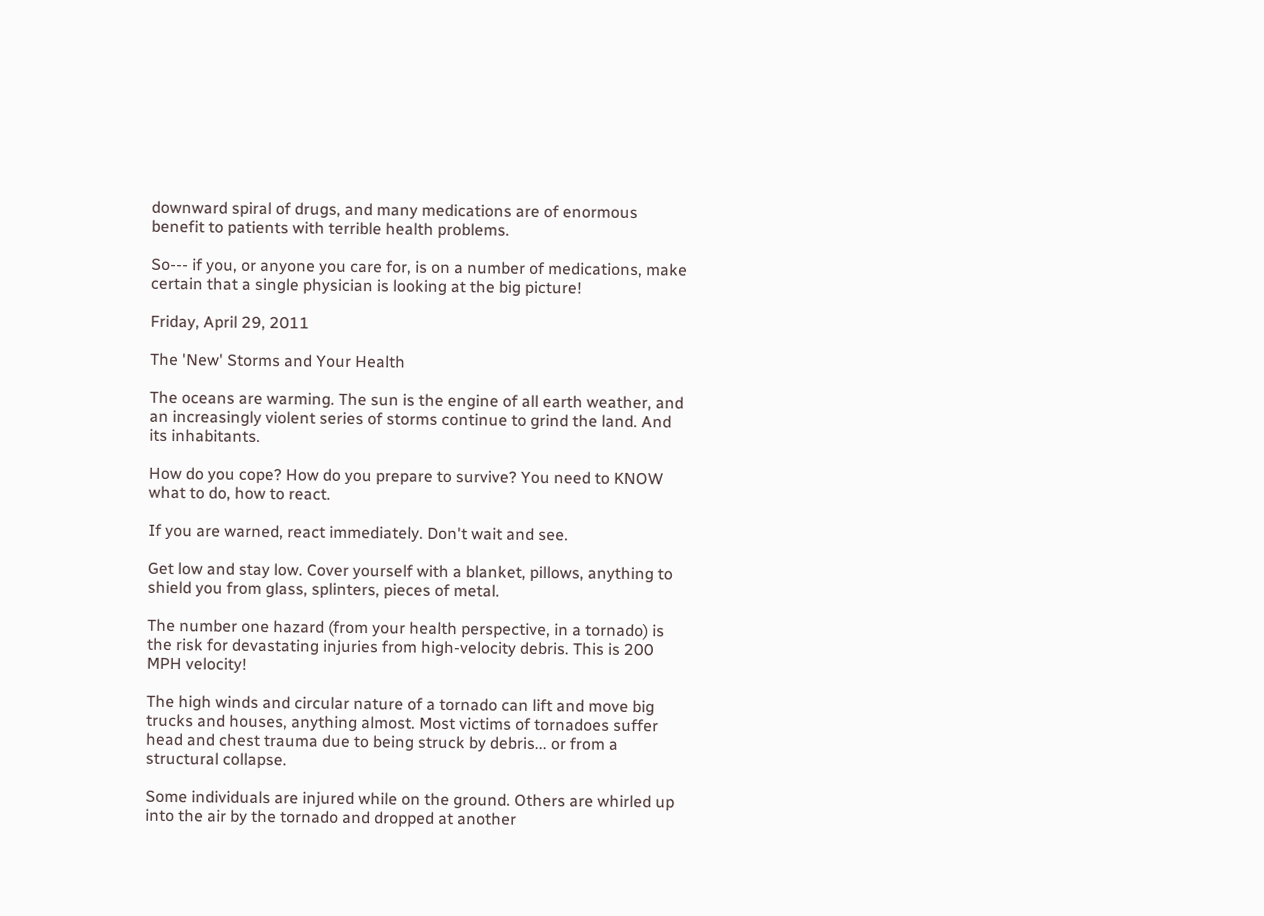downward spiral of drugs, and many medications are of enormous benefit to patients with terrible health problems.

So--- if you, or anyone you care for, is on a number of medications, make certain that a single physician is looking at the big picture!

Friday, April 29, 2011

The 'New' Storms and Your Health

The oceans are warming. The sun is the engine of all earth weather, and an increasingly violent series of storms continue to grind the land. And its inhabitants.

How do you cope? How do you prepare to survive? You need to KNOW what to do, how to react.

If you are warned, react immediately. Don't wait and see.

Get low and stay low. Cover yourself with a blanket, pillows, anything to shield you from glass, splinters, pieces of metal.

The number one hazard (from your health perspective, in a tornado) is the risk for devastating injuries from high-velocity debris. This is 200 MPH velocity!

The high winds and circular nature of a tornado can lift and move big trucks and houses, anything almost. Most victims of tornadoes suffer head and chest trauma due to being struck by debris... or from a structural collapse.

Some individuals are injured while on the ground. Others are whirled up into the air by the tornado and dropped at another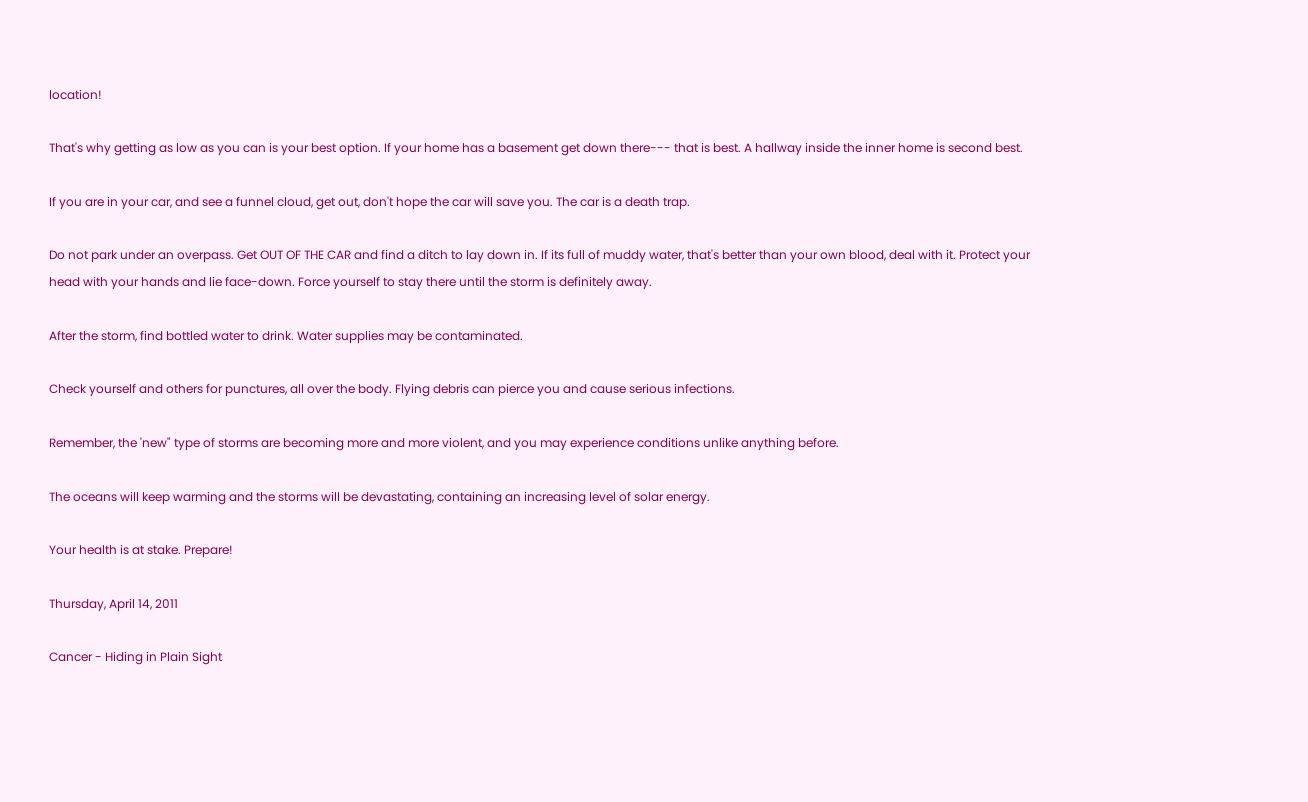location!

That's why getting as low as you can is your best option. If your home has a basement get down there--- that is best. A hallway inside the inner home is second best.

If you are in your car, and see a funnel cloud, get out, don't hope the car will save you. The car is a death trap.

Do not park under an overpass. Get OUT OF THE CAR and find a ditch to lay down in. If its full of muddy water, that's better than your own blood, deal with it. Protect your head with your hands and lie face-down. Force yourself to stay there until the storm is definitely away.

After the storm, find bottled water to drink. Water supplies may be contaminated.

Check yourself and others for punctures, all over the body. Flying debris can pierce you and cause serious infections.

Remember, the 'new" type of storms are becoming more and more violent, and you may experience conditions unlike anything before.

The oceans will keep warming and the storms will be devastating, containing an increasing level of solar energy.

Your health is at stake. Prepare!

Thursday, April 14, 2011

Cancer - Hiding in Plain Sight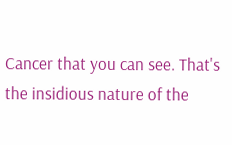Cancer that you can see. That's the insidious nature of the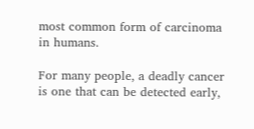most common form of carcinoma in humans.

For many people, a deadly cancer is one that can be detected early,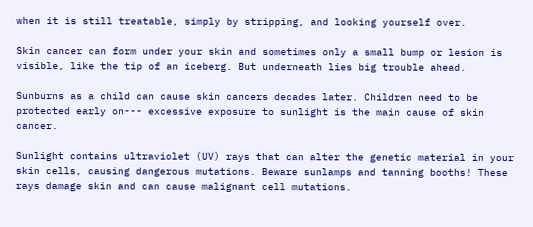when it is still treatable, simply by stripping, and looking yourself over.

Skin cancer can form under your skin and sometimes only a small bump or lesion is visible, like the tip of an iceberg. But underneath lies big trouble ahead.

Sunburns as a child can cause skin cancers decades later. Children need to be protected early on--- excessive exposure to sunlight is the main cause of skin cancer.

Sunlight contains ultraviolet (UV) rays that can alter the genetic material in your skin cells, causing dangerous mutations. Beware sunlamps and tanning booths! These rays damage skin and can cause malignant cell mutations.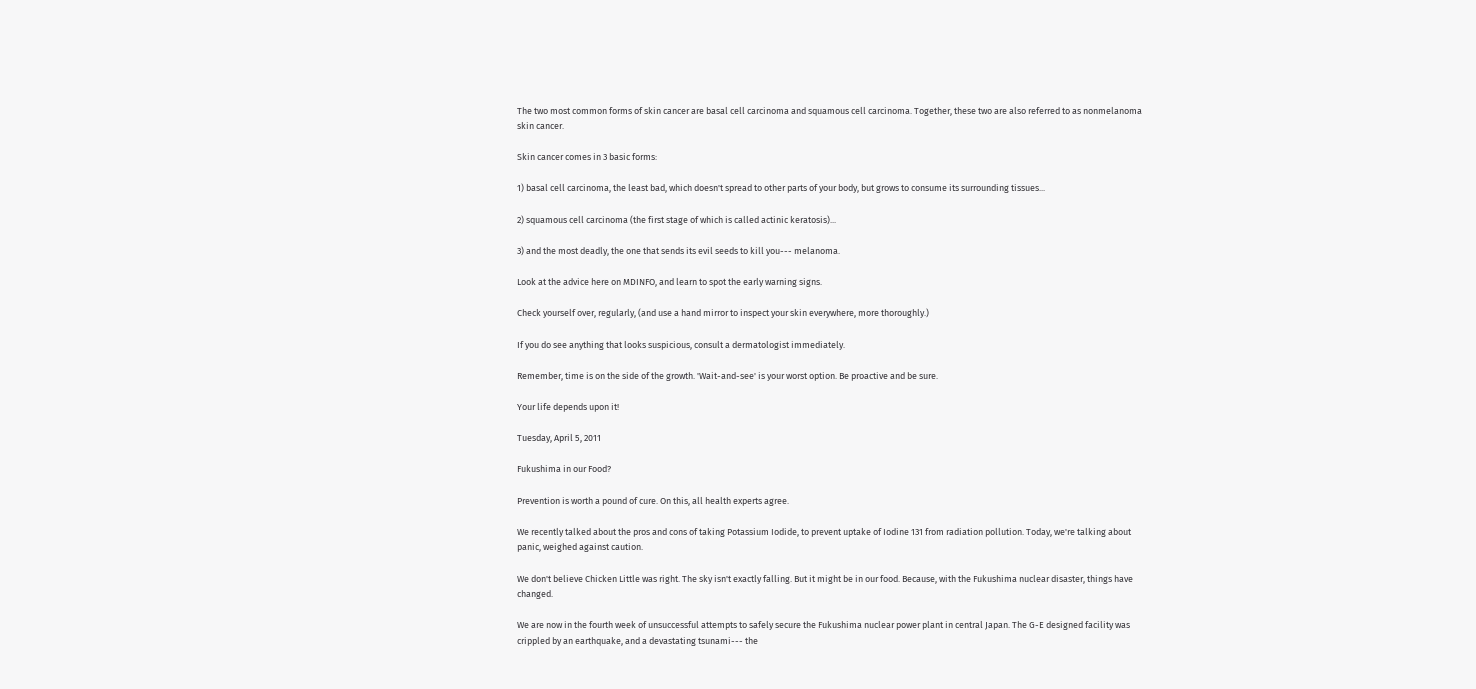The two most common forms of skin cancer are basal cell carcinoma and squamous cell carcinoma. Together, these two are also referred to as nonmelanoma skin cancer.

Skin cancer comes in 3 basic forms:

1) basal cell carcinoma, the least bad, which doesn't spread to other parts of your body, but grows to consume its surrounding tissues...

2) squamous cell carcinoma (the first stage of which is called actinic keratosis)...

3) and the most deadly, the one that sends its evil seeds to kill you--- melanoma.

Look at the advice here on MDINFO, and learn to spot the early warning signs.

Check yourself over, regularly, (and use a hand mirror to inspect your skin everywhere, more thoroughly.)

If you do see anything that looks suspicious, consult a dermatologist immediately.

Remember, time is on the side of the growth. 'Wait-and-see' is your worst option. Be proactive and be sure.

Your life depends upon it!

Tuesday, April 5, 2011

Fukushima in our Food?

Prevention is worth a pound of cure. On this, all health experts agree.

We recently talked about the pros and cons of taking Potassium Iodide, to prevent uptake of Iodine 131 from radiation pollution. Today, we're talking about panic, weighed against caution.

We don't believe Chicken Little was right. The sky isn't exactly falling. But it might be in our food. Because, with the Fukushima nuclear disaster, things have changed.

We are now in the fourth week of unsuccessful attempts to safely secure the Fukushima nuclear power plant in central Japan. The G-E designed facility was crippled by an earthquake, and a devastating tsunami--- the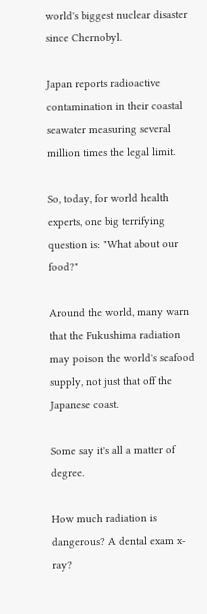world's biggest nuclear disaster since Chernobyl.

Japan reports radioactive contamination in their coastal seawater measuring several million times the legal limit.

So, today, for world health experts, one big terrifying question is: "What about our food?"

Around the world, many warn that the Fukushima radiation may poison the world's seafood supply, not just that off the Japanese coast.

Some say it's all a matter of degree.

How much radiation is dangerous? A dental exam x-ray?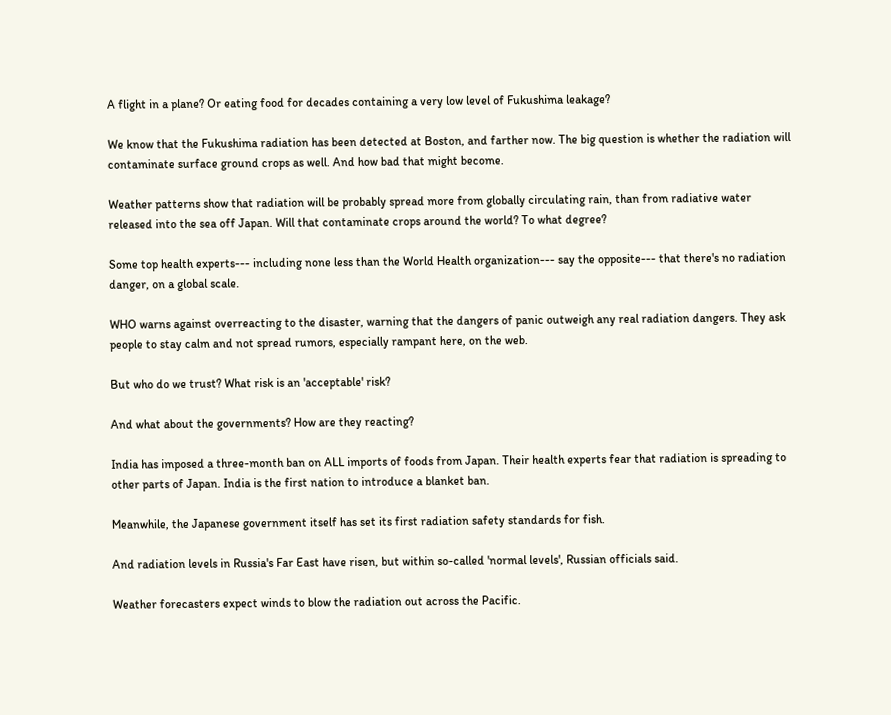A flight in a plane? Or eating food for decades containing a very low level of Fukushima leakage?

We know that the Fukushima radiation has been detected at Boston, and farther now. The big question is whether the radiation will contaminate surface ground crops as well. And how bad that might become.

Weather patterns show that radiation will be probably spread more from globally circulating rain, than from radiative water released into the sea off Japan. Will that contaminate crops around the world? To what degree?

Some top health experts--- including none less than the World Health organization--- say the opposite--- that there's no radiation danger, on a global scale.

WHO warns against overreacting to the disaster, warning that the dangers of panic outweigh any real radiation dangers. They ask people to stay calm and not spread rumors, especially rampant here, on the web.

But who do we trust? What risk is an 'acceptable' risk?

And what about the governments? How are they reacting?

India has imposed a three-month ban on ALL imports of foods from Japan. Their health experts fear that radiation is spreading to other parts of Japan. India is the first nation to introduce a blanket ban.

Meanwhile, the Japanese government itself has set its first radiation safety standards for fish.

And radiation levels in Russia's Far East have risen, but within so-called 'normal levels', Russian officials said.

Weather forecasters expect winds to blow the radiation out across the Pacific.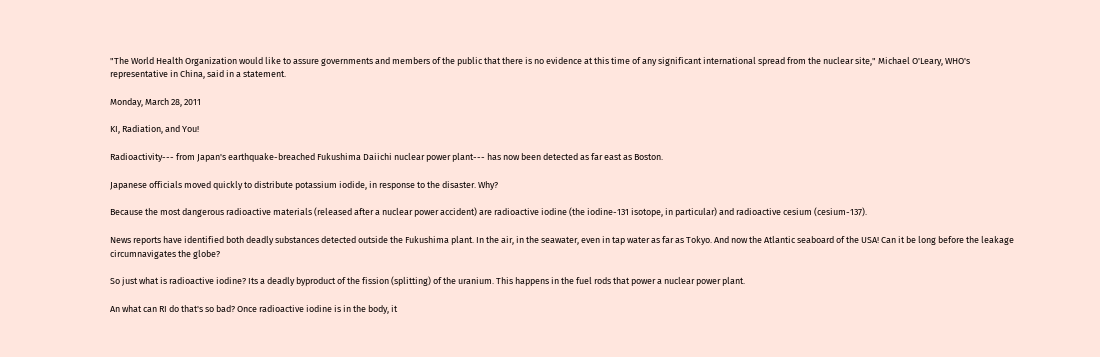"The World Health Organization would like to assure governments and members of the public that there is no evidence at this time of any significant international spread from the nuclear site," Michael O'Leary, WHO's representative in China, said in a statement.

Monday, March 28, 2011

KI, Radiation, and You!

Radioactivity--- from Japan's earthquake-breached Fukushima Daiichi nuclear power plant--- has now been detected as far east as Boston.

Japanese officials moved quickly to distribute potassium iodide, in response to the disaster. Why?

Because the most dangerous radioactive materials (released after a nuclear power accident) are radioactive iodine (the iodine-131 isotope, in particular) and radioactive cesium (cesium-137).

News reports have identified both deadly substances detected outside the Fukushima plant. In the air, in the seawater, even in tap water as far as Tokyo. And now the Atlantic seaboard of the USA! Can it be long before the leakage circumnavigates the globe?

So just what is radioactive iodine? Its a deadly byproduct of the fission (splitting) of the uranium. This happens in the fuel rods that power a nuclear power plant.

An what can RI do that's so bad? Once radioactive iodine is in the body, it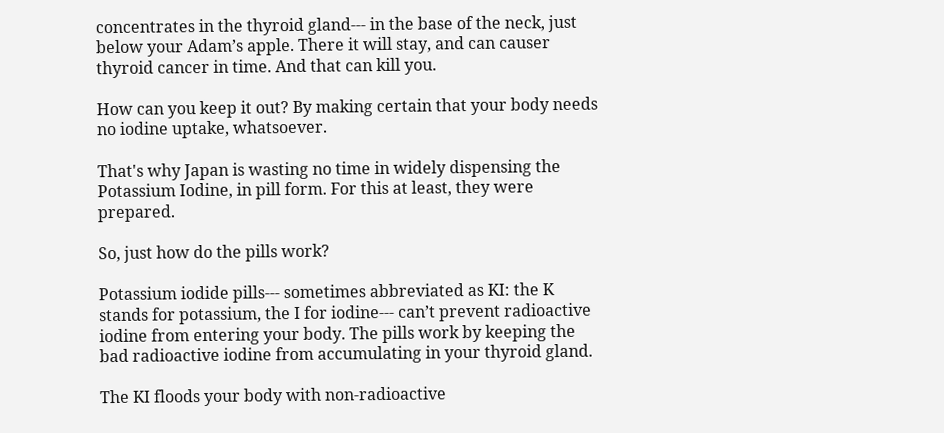concentrates in the thyroid gland--- in the base of the neck, just below your Adam’s apple. There it will stay, and can causer thyroid cancer in time. And that can kill you.

How can you keep it out? By making certain that your body needs no iodine uptake, whatsoever.

That's why Japan is wasting no time in widely dispensing the Potassium Iodine, in pill form. For this at least, they were prepared.

So, just how do the pills work?

Potassium iodide pills--- sometimes abbreviated as KI: the K stands for potassium, the I for iodine--- can’t prevent radioactive iodine from entering your body. The pills work by keeping the bad radioactive iodine from accumulating in your thyroid gland.

The KI floods your body with non-radioactive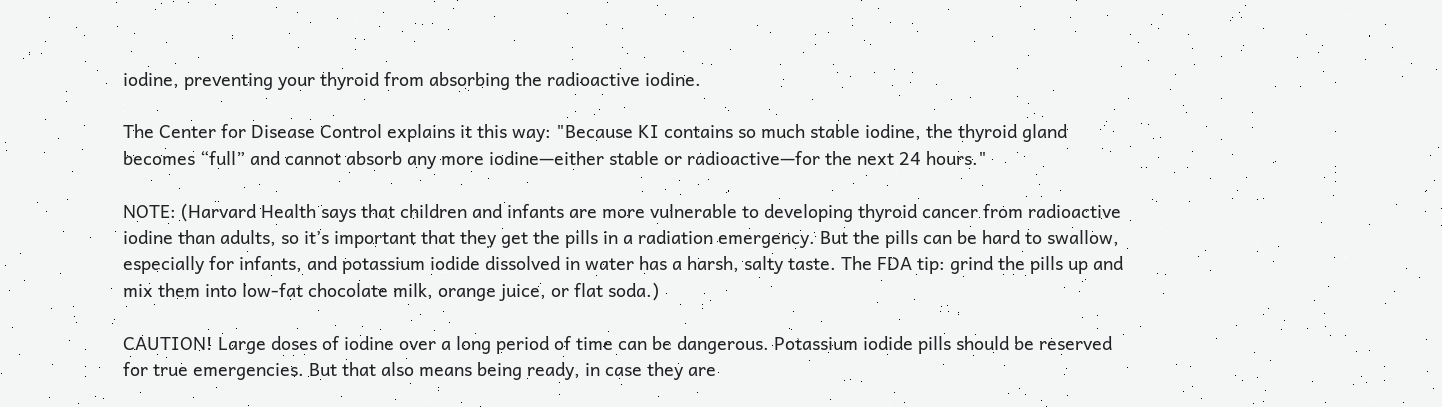iodine, preventing your thyroid from absorbing the radioactive iodine.

The Center for Disease Control explains it this way: "Because KI contains so much stable iodine, the thyroid gland becomes “full” and cannot absorb any more iodine—either stable or radioactive—for the next 24 hours."

NOTE: (Harvard Health says that children and infants are more vulnerable to developing thyroid cancer from radioactive iodine than adults, so it’s important that they get the pills in a radiation emergency. But the pills can be hard to swallow, especially for infants, and potassium iodide dissolved in water has a harsh, salty taste. The FDA tip: grind the pills up and mix them into low-fat chocolate milk, orange juice, or flat soda.)

CAUTION! Large doses of iodine over a long period of time can be dangerous. Potassium iodide pills should be reserved for true emergencies. But that also means being ready, in case they are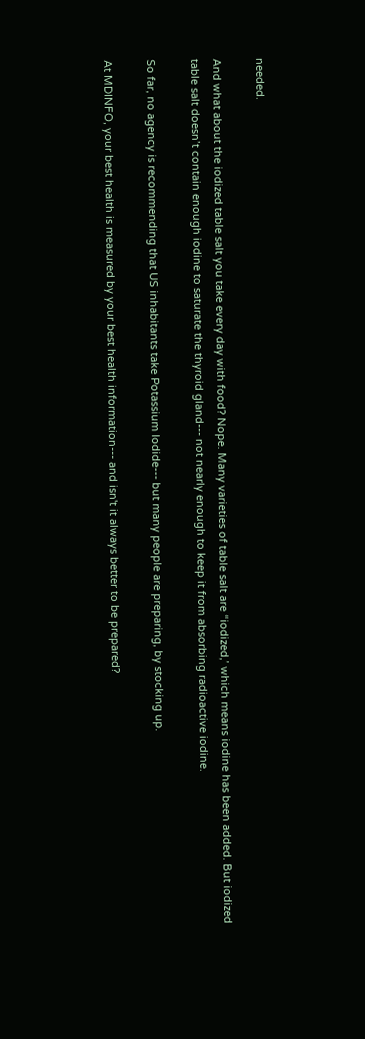needed.

And what about the iodized table salt you take every day with food? Nope. Many varieties of table salt are “iodized,’ which means iodine has been added. But iodized table salt doesn’t contain enough iodine to saturate the thyroid gland--- not nearly enough to keep it from absorbing radioactive iodine.

So far, no agency is recommending that US inhabitants take Potassium Iodide--- but many people are preparing, by stocking up.

At MDINFO, your best health is measured by your best health information--- and isn't it always better to be prepared?